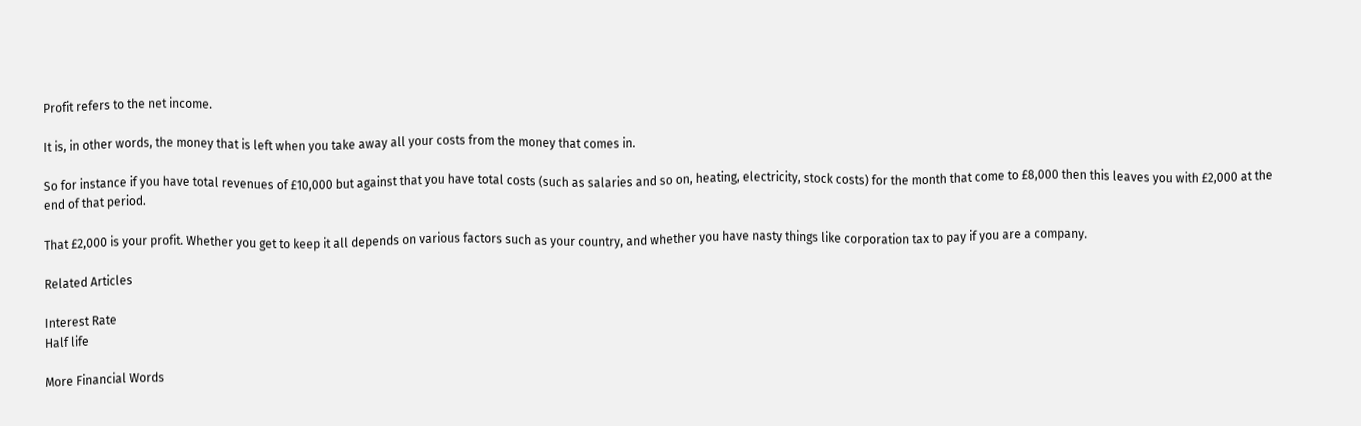Profit refers to the net income.

It is, in other words, the money that is left when you take away all your costs from the money that comes in.

So for instance if you have total revenues of £10,000 but against that you have total costs (such as salaries and so on, heating, electricity, stock costs) for the month that come to £8,000 then this leaves you with £2,000 at the end of that period.

That £2,000 is your profit. Whether you get to keep it all depends on various factors such as your country, and whether you have nasty things like corporation tax to pay if you are a company.

Related Articles

Interest Rate
Half life

More Financial Words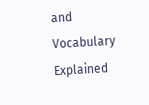and Vocabulary Explained